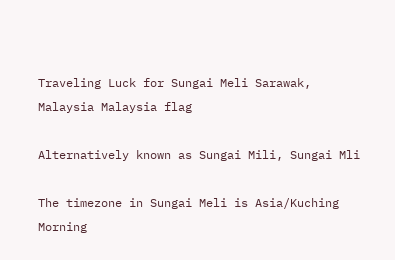Traveling Luck for Sungai Meli Sarawak, Malaysia Malaysia flag

Alternatively known as Sungai Mili, Sungai Mli

The timezone in Sungai Meli is Asia/Kuching
Morning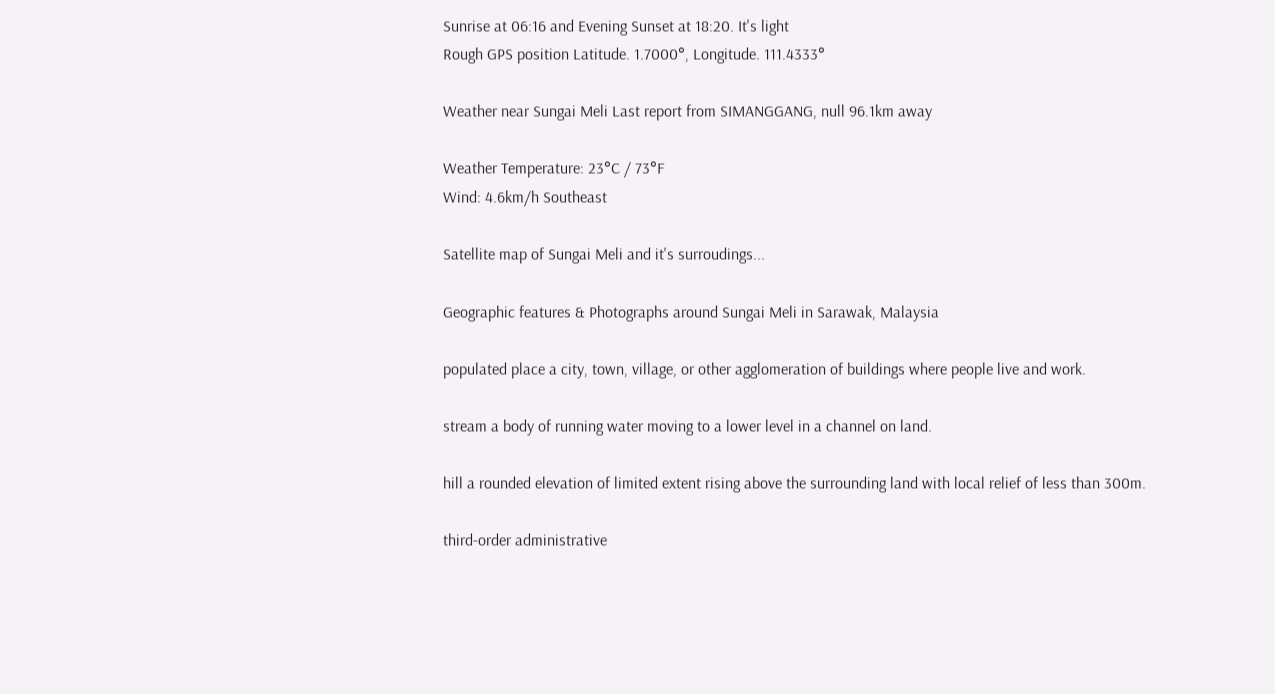Sunrise at 06:16 and Evening Sunset at 18:20. It's light
Rough GPS position Latitude. 1.7000°, Longitude. 111.4333°

Weather near Sungai Meli Last report from SIMANGGANG, null 96.1km away

Weather Temperature: 23°C / 73°F
Wind: 4.6km/h Southeast

Satellite map of Sungai Meli and it's surroudings...

Geographic features & Photographs around Sungai Meli in Sarawak, Malaysia

populated place a city, town, village, or other agglomeration of buildings where people live and work.

stream a body of running water moving to a lower level in a channel on land.

hill a rounded elevation of limited extent rising above the surrounding land with local relief of less than 300m.

third-order administrative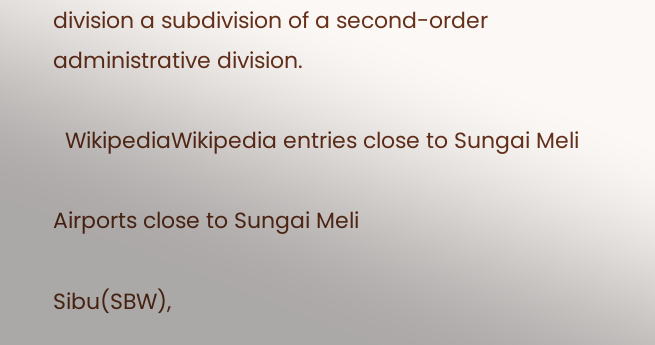division a subdivision of a second-order administrative division.

  WikipediaWikipedia entries close to Sungai Meli

Airports close to Sungai Meli

Sibu(SBW),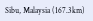Sibu, Malaysia (167.3km)